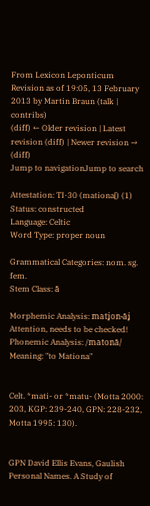From Lexicon Leponticum
Revision as of 19:05, 13 February 2013 by Martin Braun (talk | contribs)
(diff) ← Older revision | Latest revision (diff) | Newer revision → (diff)
Jump to navigationJump to search

Attestation: TI·30 (mationa[) (1)
Status: constructed
Language: Celtic
Word Type: proper noun

Grammatical Categories: nom. sg. fem.
Stem Class: ā

Morphemic Analysis: mati̯on-āi̯ Attention, needs to be checked!
Phonemic Analysis: /matonā/
Meaning: "to Mationa"


Celt. *mati- or *matu- (Motta 2000: 203, KGP: 239-240, GPN: 228-232, Motta 1995: 130).


GPN David Ellis Evans, Gaulish Personal Names. A Study of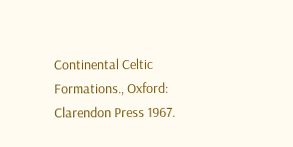Continental Celtic Formations., Oxford: Clarendon Press 1967.